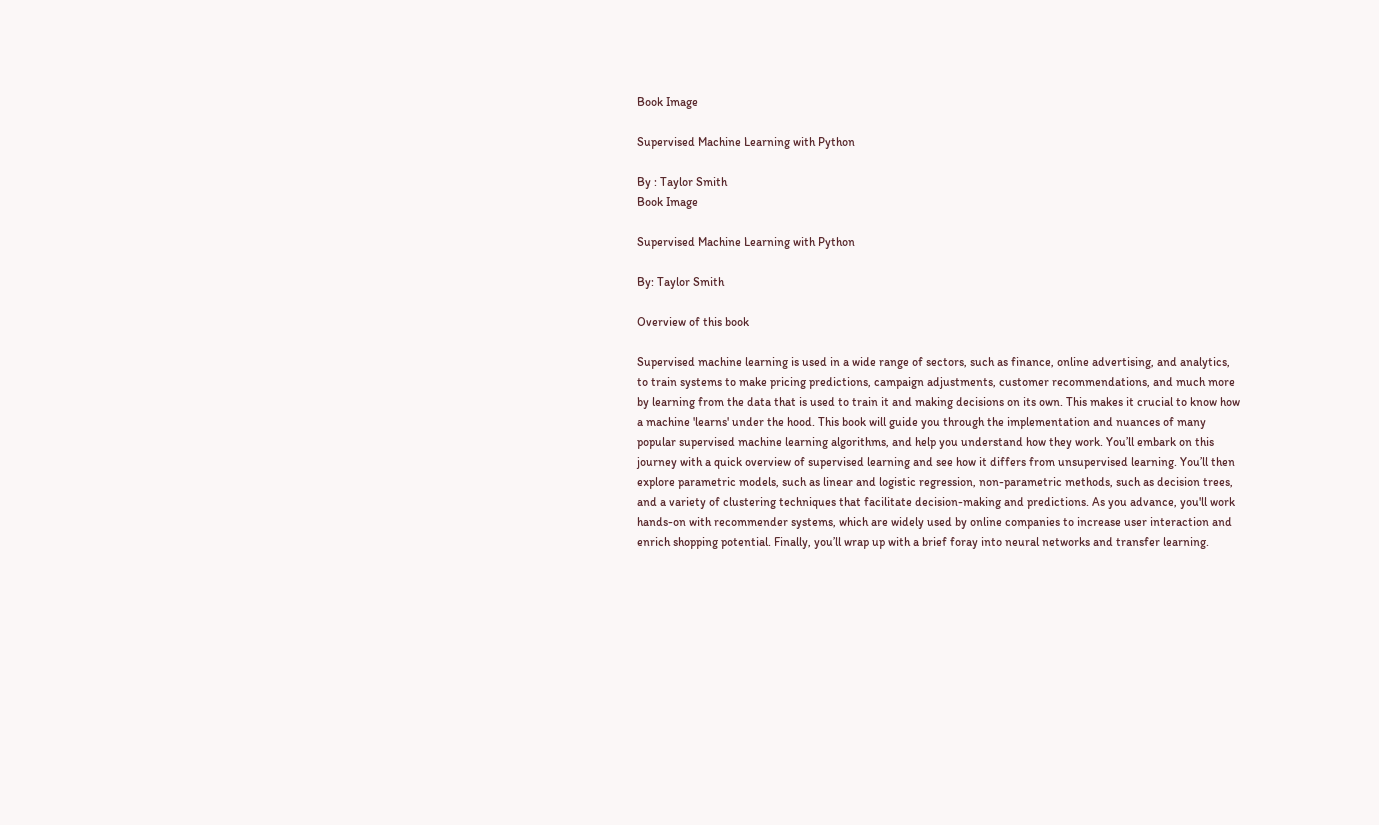Book Image

Supervised Machine Learning with Python

By : Taylor Smith
Book Image

Supervised Machine Learning with Python

By: Taylor Smith

Overview of this book

Supervised machine learning is used in a wide range of sectors, such as finance, online advertising, and analytics, to train systems to make pricing predictions, campaign adjustments, customer recommendations, and much more by learning from the data that is used to train it and making decisions on its own. This makes it crucial to know how a machine 'learns' under the hood. This book will guide you through the implementation and nuances of many popular supervised machine learning algorithms, and help you understand how they work. You’ll embark on this journey with a quick overview of supervised learning and see how it differs from unsupervised learning. You’ll then explore parametric models, such as linear and logistic regression, non-parametric methods, such as decision trees, and a variety of clustering techniques that facilitate decision-making and predictions. As you advance, you'll work hands-on with recommender systems, which are widely used by online companies to increase user interaction and enrich shopping potential. Finally, you’ll wrap up with a brief foray into neural networks and transfer learning.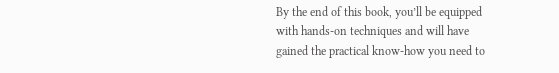By the end of this book, you’ll be equipped with hands-on techniques and will have gained the practical know-how you need to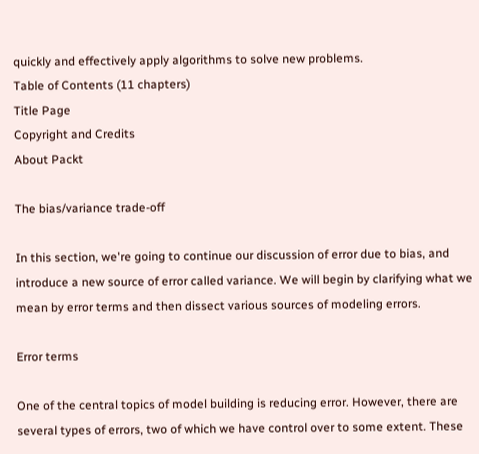quickly and effectively apply algorithms to solve new problems.
Table of Contents (11 chapters)
Title Page
Copyright and Credits
About Packt

The bias/variance trade-off

In this section, we're going to continue our discussion of error due to bias, and introduce a new source of error called variance. We will begin by clarifying what we mean by error terms and then dissect various sources of modeling errors.

Error terms

One of the central topics of model building is reducing error. However, there are several types of errors, two of which we have control over to some extent. These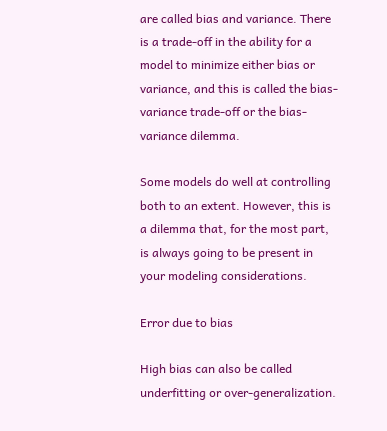are called bias and variance. There is a trade-off in the ability for a model to minimize either bias or variance, and this is called the bias-variance trade-off or the bias-variance dilemma.

Some models do well at controlling both to an extent. However, this is a dilemma that, for the most part, is always going to be present in your modeling considerations.

Error due to bias

High bias can also be called underfitting or over-generalization.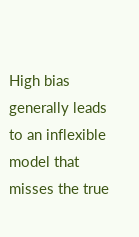High bias generally leads to an inflexible model that misses the true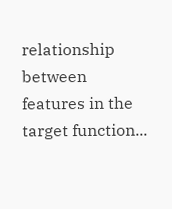relationship between features in the target function...